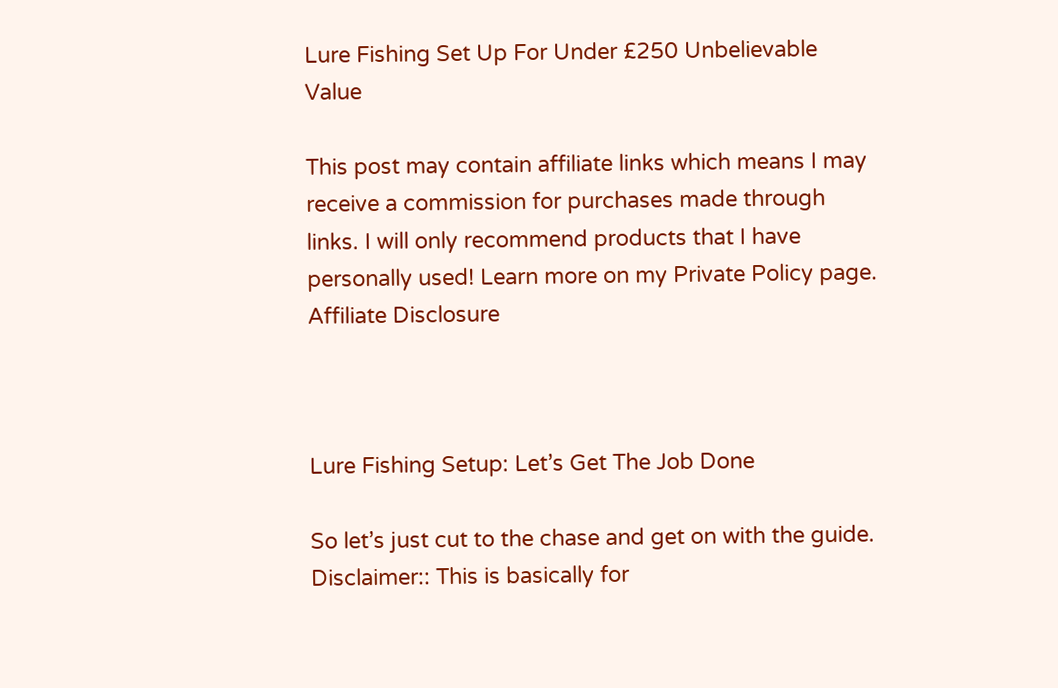Lure Fishing Set Up For Under £250 Unbelievable Value

This post may contain affiliate links which means I may receive a commission for purchases made through links. I will only recommend products that I have personally used! Learn more on my Private Policy page. Affiliate Disclosure



Lure Fishing Setup: Let’s Get The Job Done

So let’s just cut to the chase and get on with the guide. Disclaimer:: This is basically for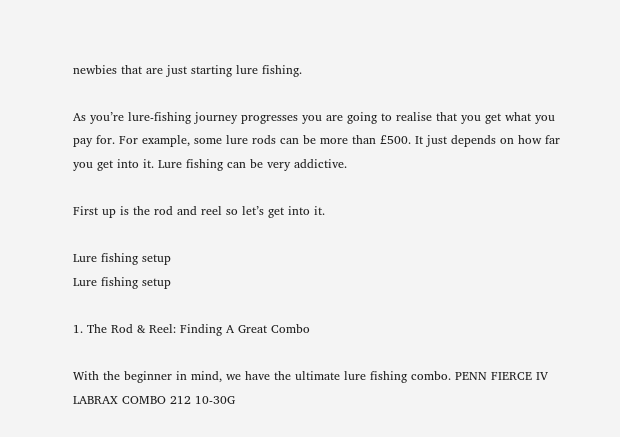newbies that are just starting lure fishing.

As you’re lure-fishing journey progresses you are going to realise that you get what you pay for. For example, some lure rods can be more than £500. It just depends on how far you get into it. Lure fishing can be very addictive.

First up is the rod and reel so let’s get into it.

Lure fishing setup
Lure fishing setup

1. The Rod & Reel: Finding A Great Combo

With the beginner in mind, we have the ultimate lure fishing combo. PENN FIERCE IV LABRAX COMBO 212 10-30G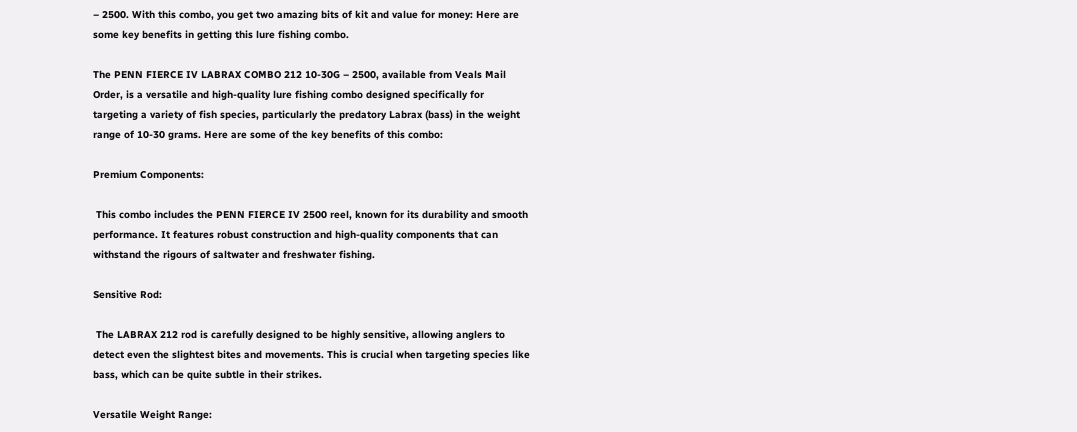– 2500. With this combo, you get two amazing bits of kit and value for money: Here are some key benefits in getting this lure fishing combo.

The PENN FIERCE IV LABRAX COMBO 212 10-30G – 2500, available from Veals Mail Order, is a versatile and high-quality lure fishing combo designed specifically for targeting a variety of fish species, particularly the predatory Labrax (bass) in the weight range of 10-30 grams. Here are some of the key benefits of this combo:

Premium Components:

 This combo includes the PENN FIERCE IV 2500 reel, known for its durability and smooth performance. It features robust construction and high-quality components that can withstand the rigours of saltwater and freshwater fishing.

Sensitive Rod:

 The LABRAX 212 rod is carefully designed to be highly sensitive, allowing anglers to detect even the slightest bites and movements. This is crucial when targeting species like bass, which can be quite subtle in their strikes.

Versatile Weight Range: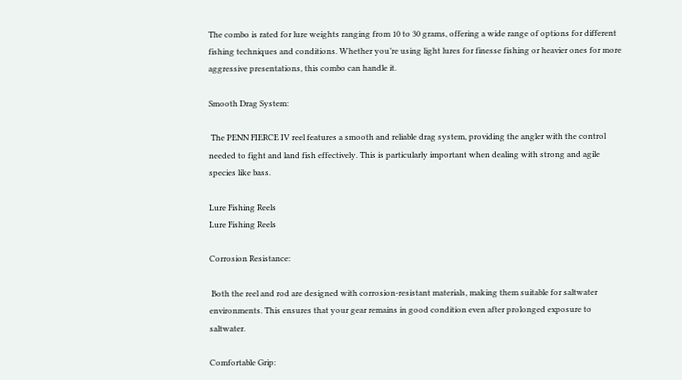The combo is rated for lure weights ranging from 10 to 30 grams, offering a wide range of options for different fishing techniques and conditions. Whether you’re using light lures for finesse fishing or heavier ones for more aggressive presentations, this combo can handle it.

Smooth Drag System:

 The PENN FIERCE IV reel features a smooth and reliable drag system, providing the angler with the control needed to fight and land fish effectively. This is particularly important when dealing with strong and agile species like bass.

Lure Fishing Reels
Lure Fishing Reels

Corrosion Resistance:

 Both the reel and rod are designed with corrosion-resistant materials, making them suitable for saltwater environments. This ensures that your gear remains in good condition even after prolonged exposure to saltwater.

Comfortable Grip: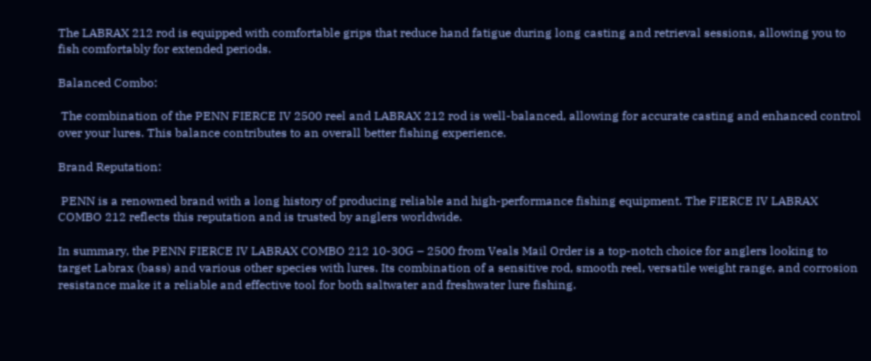The LABRAX 212 rod is equipped with comfortable grips that reduce hand fatigue during long casting and retrieval sessions, allowing you to fish comfortably for extended periods.

Balanced Combo:

 The combination of the PENN FIERCE IV 2500 reel and LABRAX 212 rod is well-balanced, allowing for accurate casting and enhanced control over your lures. This balance contributes to an overall better fishing experience.

Brand Reputation:

 PENN is a renowned brand with a long history of producing reliable and high-performance fishing equipment. The FIERCE IV LABRAX COMBO 212 reflects this reputation and is trusted by anglers worldwide.

In summary, the PENN FIERCE IV LABRAX COMBO 212 10-30G – 2500 from Veals Mail Order is a top-notch choice for anglers looking to target Labrax (bass) and various other species with lures. Its combination of a sensitive rod, smooth reel, versatile weight range, and corrosion resistance make it a reliable and effective tool for both saltwater and freshwater lure fishing.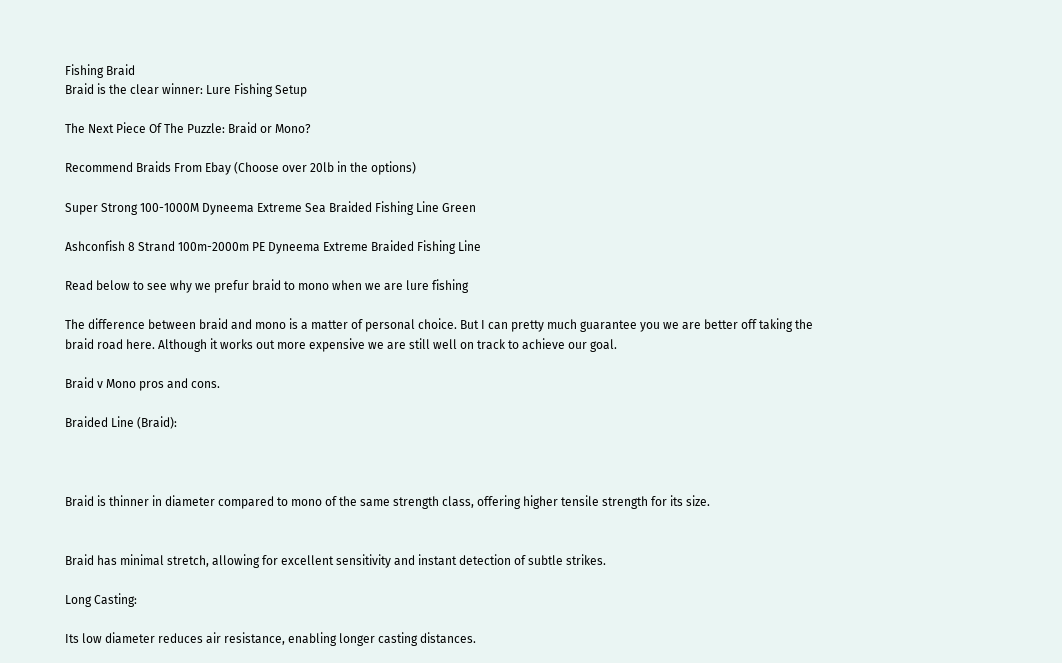Fishing Braid
Braid is the clear winner: Lure Fishing Setup

The Next Piece Of The Puzzle: Braid or Mono?

Recommend Braids From Ebay (Choose over 20lb in the options)

Super Strong 100-1000M Dyneema Extreme Sea Braided Fishing Line Green

Ashconfish 8 Strand 100m-2000m PE Dyneema Extreme Braided Fishing Line

Read below to see why we prefur braid to mono when we are lure fishing

The difference between braid and mono is a matter of personal choice. But I can pretty much guarantee you we are better off taking the braid road here. Although it works out more expensive we are still well on track to achieve our goal.

Braid v Mono pros and cons.

Braided Line (Braid):



Braid is thinner in diameter compared to mono of the same strength class, offering higher tensile strength for its size.


Braid has minimal stretch, allowing for excellent sensitivity and instant detection of subtle strikes.

Long Casting:

Its low diameter reduces air resistance, enabling longer casting distances.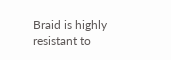Braid is highly resistant to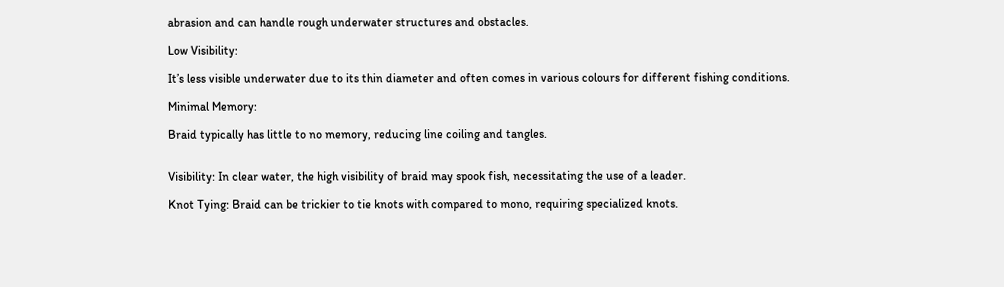abrasion and can handle rough underwater structures and obstacles.

Low Visibility:

It’s less visible underwater due to its thin diameter and often comes in various colours for different fishing conditions.

Minimal Memory:

Braid typically has little to no memory, reducing line coiling and tangles.


Visibility: In clear water, the high visibility of braid may spook fish, necessitating the use of a leader.

Knot Tying: Braid can be trickier to tie knots with compared to mono, requiring specialized knots.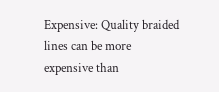Expensive: Quality braided lines can be more expensive than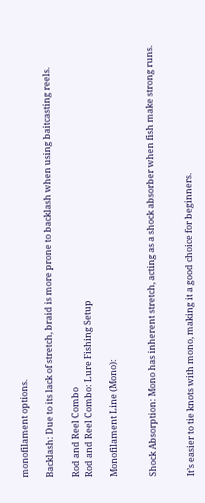monofilament options.

Backlash: Due to its lack of stretch, braid is more prone to backlash when using baitcasting reels.

Rod and Reel Combo
Rod and Reel Combo: Lure Fishing Setup

Monofilament Line (Mono):


Shock Absorption: Mono has inherent stretch, acting as a shock absorber when fish make strong runs.


It’s easier to tie knots with mono, making it a good choice for beginners.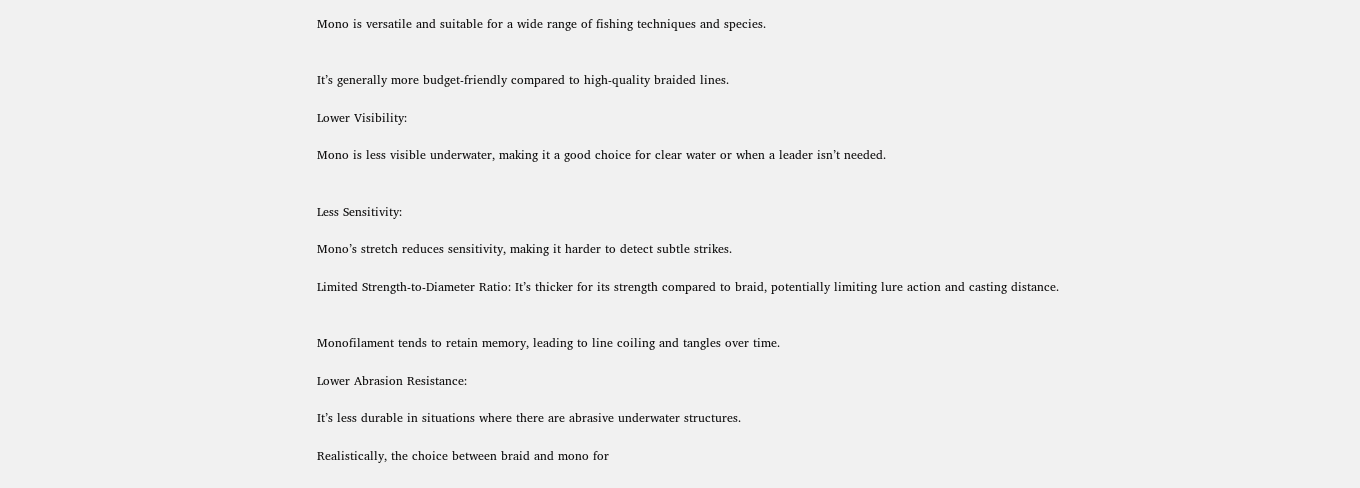Mono is versatile and suitable for a wide range of fishing techniques and species.


It’s generally more budget-friendly compared to high-quality braided lines.

Lower Visibility:

Mono is less visible underwater, making it a good choice for clear water or when a leader isn’t needed.


Less Sensitivity:

Mono’s stretch reduces sensitivity, making it harder to detect subtle strikes.

Limited Strength-to-Diameter Ratio: It’s thicker for its strength compared to braid, potentially limiting lure action and casting distance.


Monofilament tends to retain memory, leading to line coiling and tangles over time.

Lower Abrasion Resistance:

It’s less durable in situations where there are abrasive underwater structures.

Realistically, the choice between braid and mono for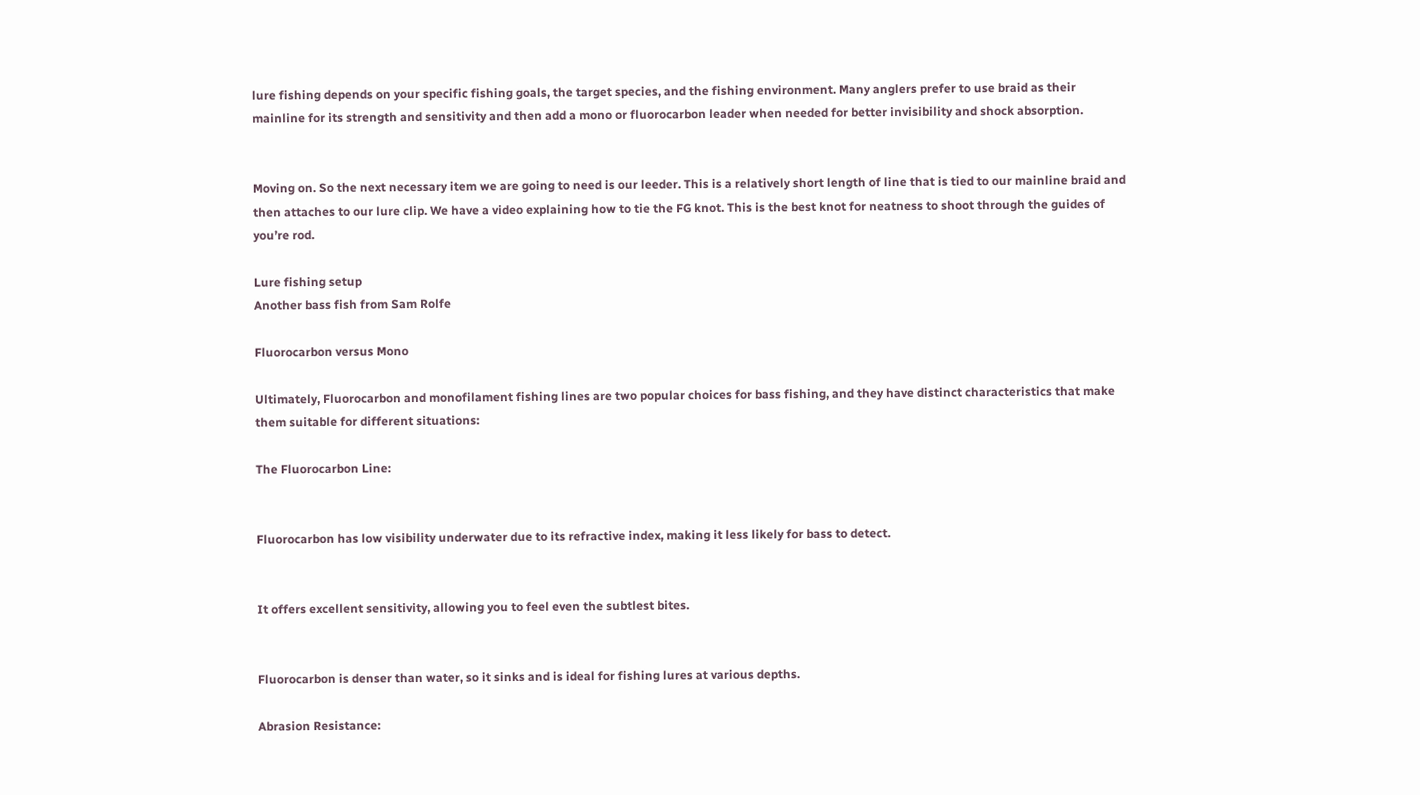lure fishing depends on your specific fishing goals, the target species, and the fishing environment. Many anglers prefer to use braid as their mainline for its strength and sensitivity and then add a mono or fluorocarbon leader when needed for better invisibility and shock absorption.


Moving on. So the next necessary item we are going to need is our leeder. This is a relatively short length of line that is tied to our mainline braid and then attaches to our lure clip. We have a video explaining how to tie the FG knot. This is the best knot for neatness to shoot through the guides of you’re rod.

Lure fishing setup
Another bass fish from Sam Rolfe

Fluorocarbon versus Mono

Ultimately, Fluorocarbon and monofilament fishing lines are two popular choices for bass fishing, and they have distinct characteristics that make them suitable for different situations:

The Fluorocarbon Line:


Fluorocarbon has low visibility underwater due to its refractive index, making it less likely for bass to detect.


It offers excellent sensitivity, allowing you to feel even the subtlest bites.


Fluorocarbon is denser than water, so it sinks and is ideal for fishing lures at various depths.

Abrasion Resistance: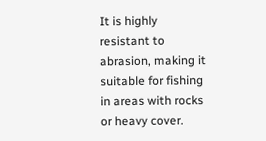It is highly resistant to abrasion, making it suitable for fishing in areas with rocks or heavy cover.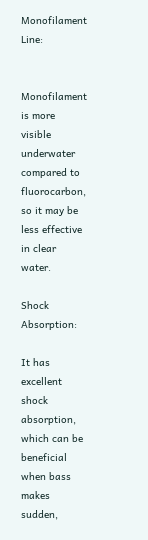Monofilament Line:


Monofilament is more visible underwater compared to fluorocarbon, so it may be less effective in clear water.

Shock Absorption:

It has excellent shock absorption, which can be beneficial when bass makes sudden,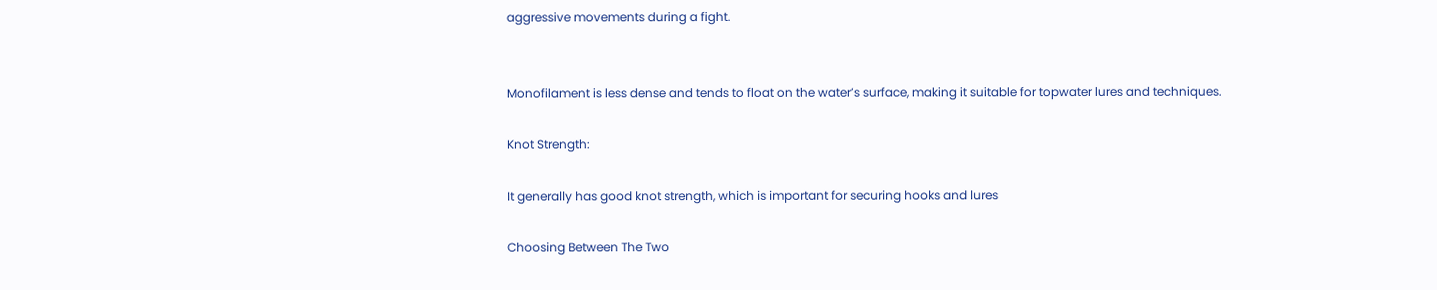aggressive movements during a fight.


Monofilament is less dense and tends to float on the water’s surface, making it suitable for topwater lures and techniques.

Knot Strength:

It generally has good knot strength, which is important for securing hooks and lures

Choosing Between The Two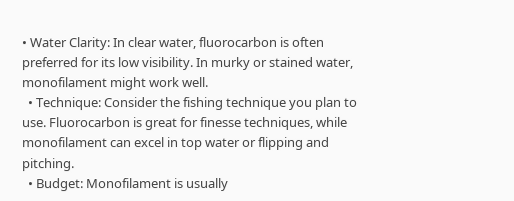• Water Clarity: In clear water, fluorocarbon is often preferred for its low visibility. In murky or stained water, monofilament might work well.
  • Technique: Consider the fishing technique you plan to use. Fluorocarbon is great for finesse techniques, while monofilament can excel in top water or flipping and pitching.
  • Budget: Monofilament is usually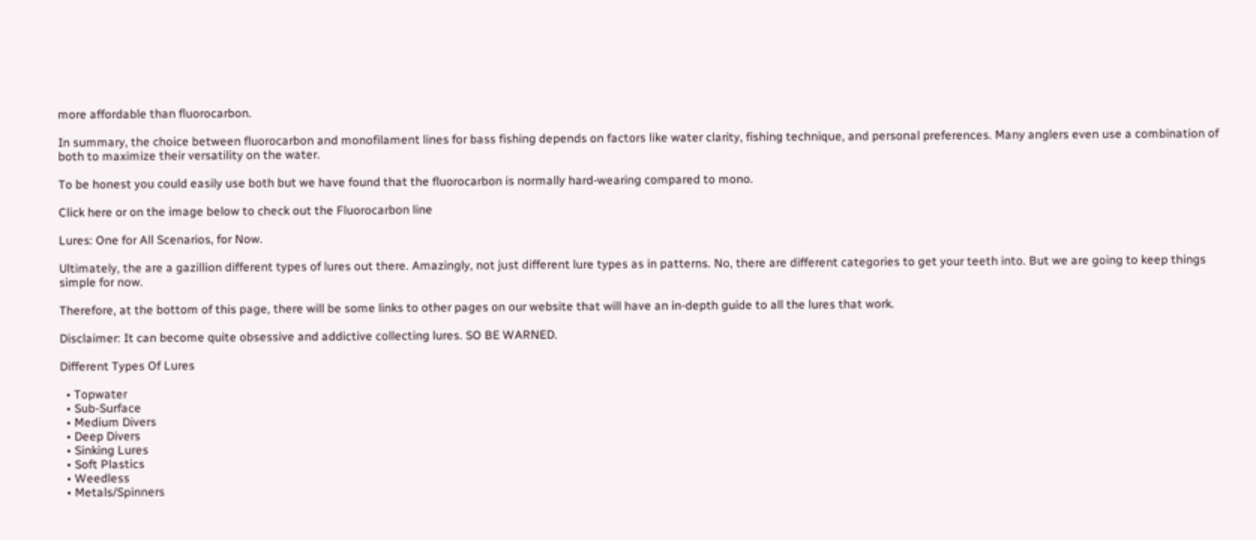more affordable than fluorocarbon.

In summary, the choice between fluorocarbon and monofilament lines for bass fishing depends on factors like water clarity, fishing technique, and personal preferences. Many anglers even use a combination of both to maximize their versatility on the water.

To be honest you could easily use both but we have found that the fluorocarbon is normally hard-wearing compared to mono.

Click here or on the image below to check out the Fluorocarbon line

Lures: One for All Scenarios, for Now.

Ultimately, the are a gazillion different types of lures out there. Amazingly, not just different lure types as in patterns. No, there are different categories to get your teeth into. But we are going to keep things simple for now.

Therefore, at the bottom of this page, there will be some links to other pages on our website that will have an in-depth guide to all the lures that work.

Disclaimer: It can become quite obsessive and addictive collecting lures. SO BE WARNED.

Different Types Of Lures

  • Topwater
  • Sub-Surface
  • Medium Divers
  • Deep Divers
  • Sinking Lures
  • Soft Plastics
  • Weedless
  • Metals/Spinners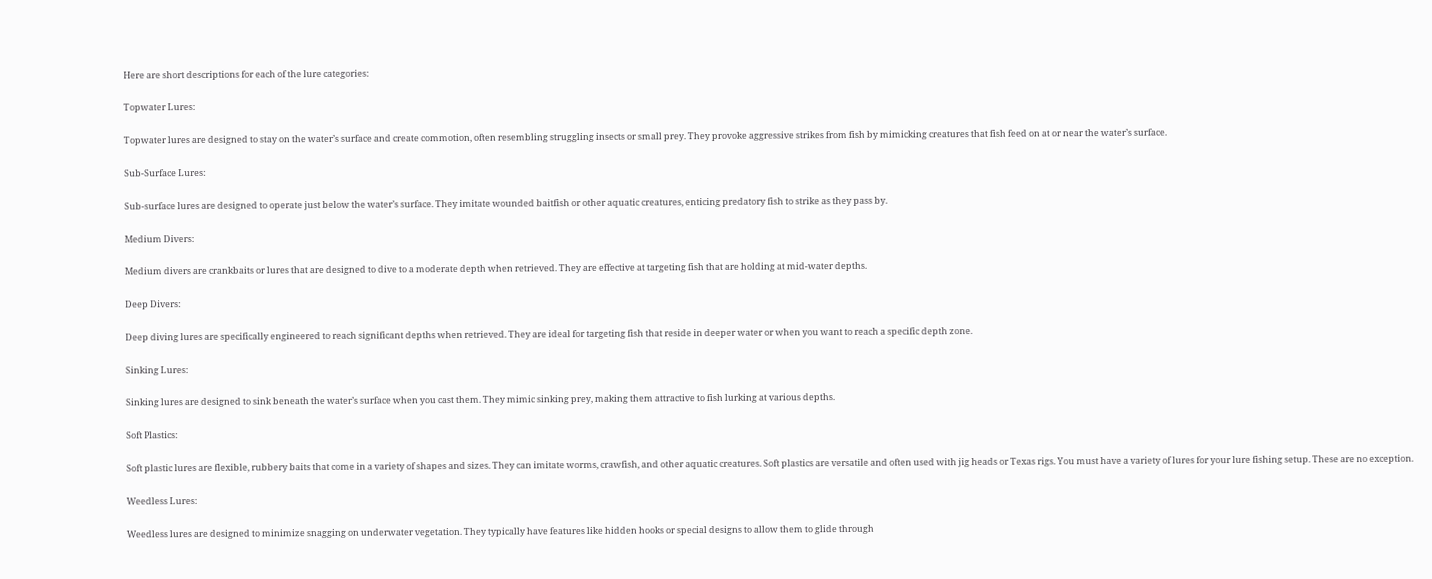Here are short descriptions for each of the lure categories:

Topwater Lures:

Topwater lures are designed to stay on the water’s surface and create commotion, often resembling struggling insects or small prey. They provoke aggressive strikes from fish by mimicking creatures that fish feed on at or near the water’s surface.

Sub-Surface Lures:

Sub-surface lures are designed to operate just below the water’s surface. They imitate wounded baitfish or other aquatic creatures, enticing predatory fish to strike as they pass by.

Medium Divers:

Medium divers are crankbaits or lures that are designed to dive to a moderate depth when retrieved. They are effective at targeting fish that are holding at mid-water depths.

Deep Divers:

Deep diving lures are specifically engineered to reach significant depths when retrieved. They are ideal for targeting fish that reside in deeper water or when you want to reach a specific depth zone.

Sinking Lures:

Sinking lures are designed to sink beneath the water’s surface when you cast them. They mimic sinking prey, making them attractive to fish lurking at various depths.

Soft Plastics:

Soft plastic lures are flexible, rubbery baits that come in a variety of shapes and sizes. They can imitate worms, crawfish, and other aquatic creatures. Soft plastics are versatile and often used with jig heads or Texas rigs. You must have a variety of lures for your lure fishing setup. These are no exception.

Weedless Lures:

Weedless lures are designed to minimize snagging on underwater vegetation. They typically have features like hidden hooks or special designs to allow them to glide through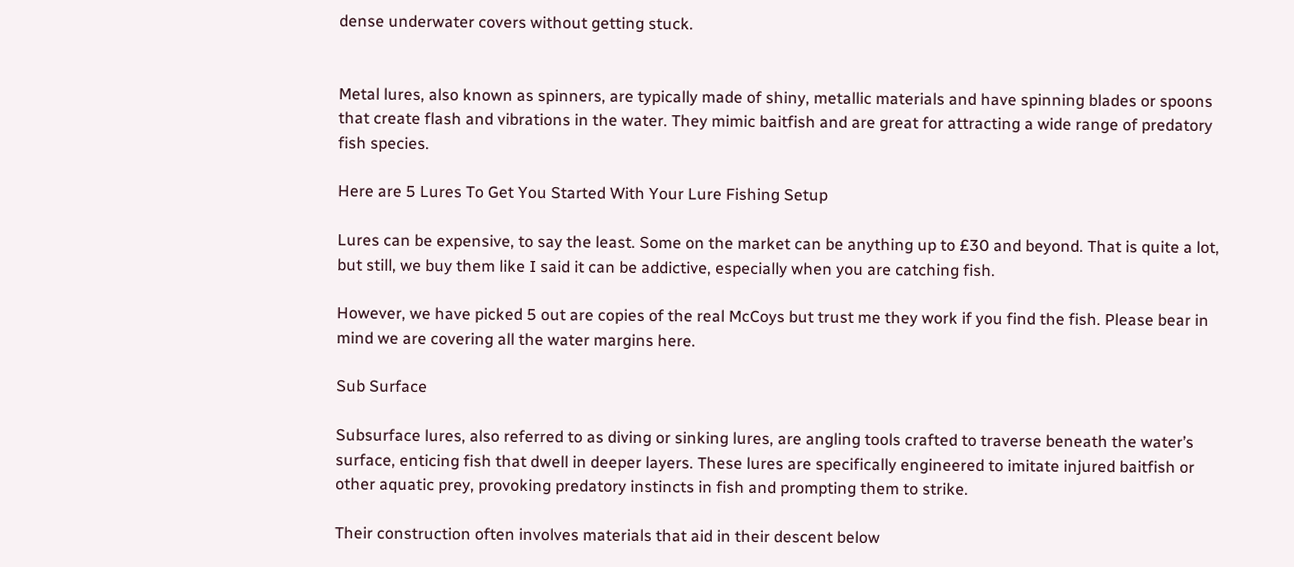dense underwater covers without getting stuck.


Metal lures, also known as spinners, are typically made of shiny, metallic materials and have spinning blades or spoons that create flash and vibrations in the water. They mimic baitfish and are great for attracting a wide range of predatory fish species.

Here are 5 Lures To Get You Started With Your Lure Fishing Setup

Lures can be expensive, to say the least. Some on the market can be anything up to £30 and beyond. That is quite a lot, but still, we buy them like I said it can be addictive, especially when you are catching fish.

However, we have picked 5 out are copies of the real McCoys but trust me they work if you find the fish. Please bear in mind we are covering all the water margins here.

Sub Surface

Subsurface lures, also referred to as diving or sinking lures, are angling tools crafted to traverse beneath the water’s surface, enticing fish that dwell in deeper layers. These lures are specifically engineered to imitate injured baitfish or other aquatic prey, provoking predatory instincts in fish and prompting them to strike.

Their construction often involves materials that aid in their descent below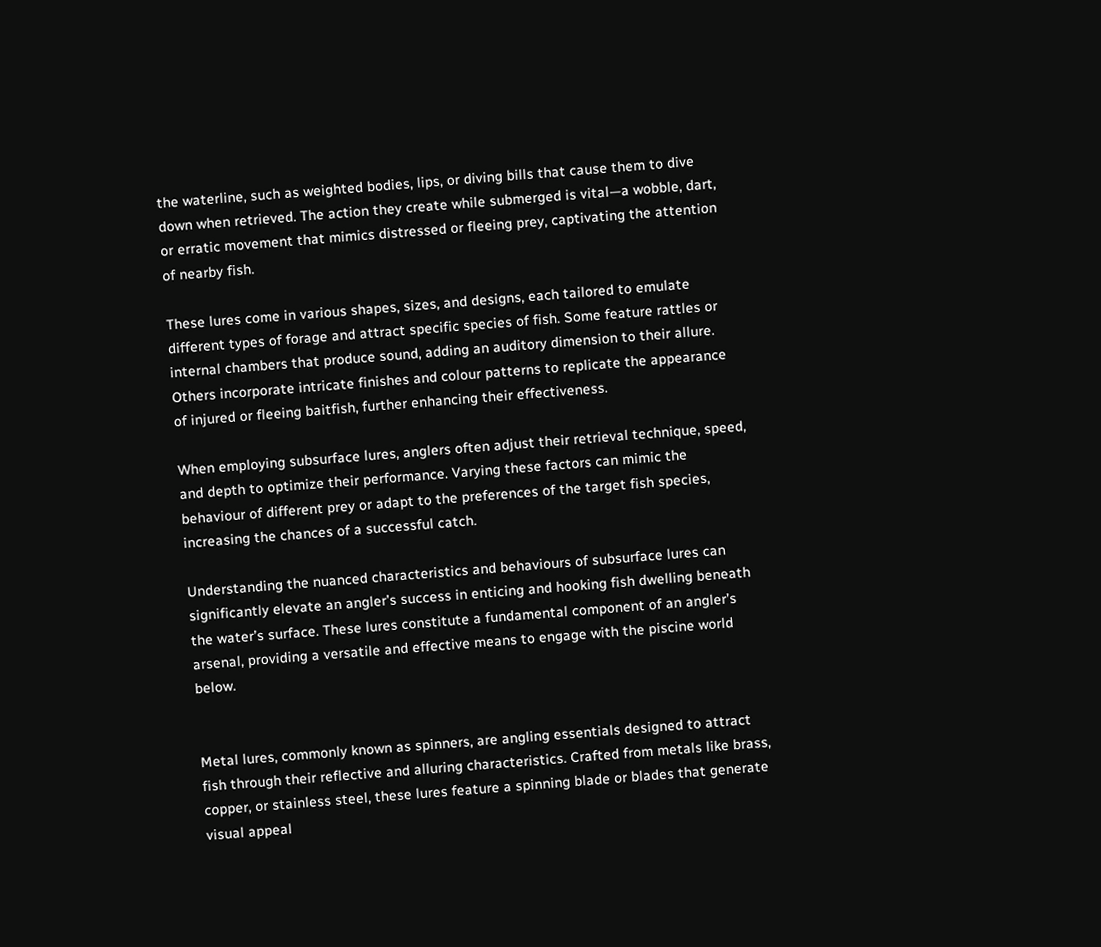the waterline, such as weighted bodies, lips, or diving bills that cause them to dive down when retrieved. The action they create while submerged is vital—a wobble, dart, or erratic movement that mimics distressed or fleeing prey, captivating the attention of nearby fish.

These lures come in various shapes, sizes, and designs, each tailored to emulate different types of forage and attract specific species of fish. Some feature rattles or internal chambers that produce sound, adding an auditory dimension to their allure. Others incorporate intricate finishes and colour patterns to replicate the appearance of injured or fleeing baitfish, further enhancing their effectiveness.

When employing subsurface lures, anglers often adjust their retrieval technique, speed, and depth to optimize their performance. Varying these factors can mimic the behaviour of different prey or adapt to the preferences of the target fish species, increasing the chances of a successful catch.

Understanding the nuanced characteristics and behaviours of subsurface lures can significantly elevate an angler’s success in enticing and hooking fish dwelling beneath the water’s surface. These lures constitute a fundamental component of an angler’s arsenal, providing a versatile and effective means to engage with the piscine world below.


Metal lures, commonly known as spinners, are angling essentials designed to attract fish through their reflective and alluring characteristics. Crafted from metals like brass, copper, or stainless steel, these lures feature a spinning blade or blades that generate visual appeal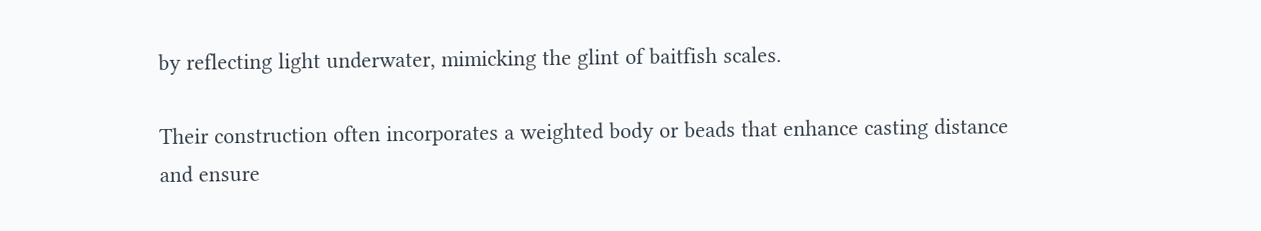by reflecting light underwater, mimicking the glint of baitfish scales.

Their construction often incorporates a weighted body or beads that enhance casting distance and ensure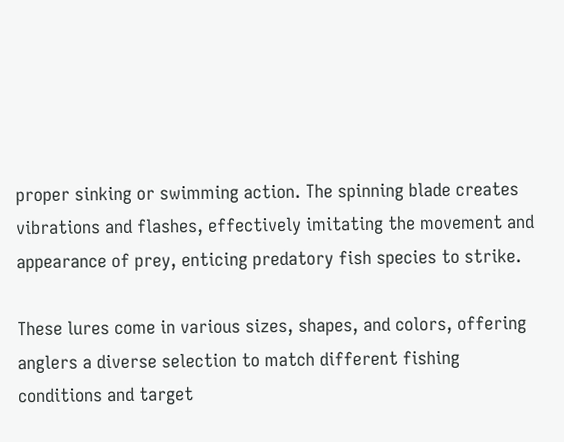proper sinking or swimming action. The spinning blade creates vibrations and flashes, effectively imitating the movement and appearance of prey, enticing predatory fish species to strike.

These lures come in various sizes, shapes, and colors, offering anglers a diverse selection to match different fishing conditions and target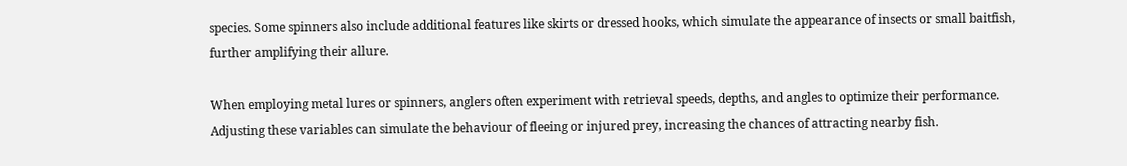species. Some spinners also include additional features like skirts or dressed hooks, which simulate the appearance of insects or small baitfish, further amplifying their allure.

When employing metal lures or spinners, anglers often experiment with retrieval speeds, depths, and angles to optimize their performance. Adjusting these variables can simulate the behaviour of fleeing or injured prey, increasing the chances of attracting nearby fish.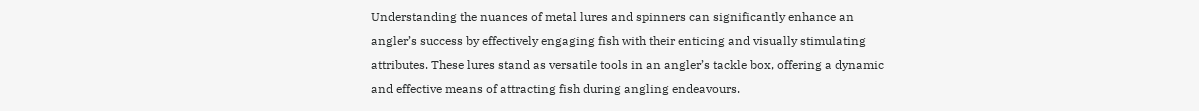Understanding the nuances of metal lures and spinners can significantly enhance an angler’s success by effectively engaging fish with their enticing and visually stimulating attributes. These lures stand as versatile tools in an angler’s tackle box, offering a dynamic and effective means of attracting fish during angling endeavours.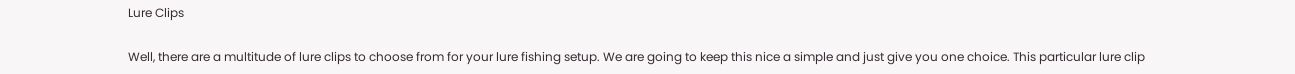Lure Clips

Well, there are a multitude of lure clips to choose from for your lure fishing setup. We are going to keep this nice a simple and just give you one choice. This particular lure clip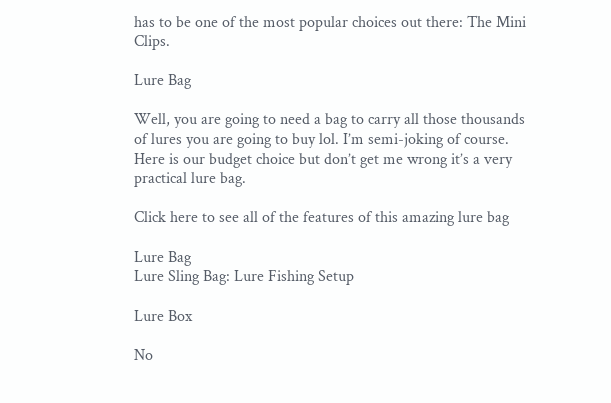has to be one of the most popular choices out there: The Mini Clips.

Lure Bag

Well, you are going to need a bag to carry all those thousands of lures you are going to buy lol. I’m semi-joking of course. Here is our budget choice but don’t get me wrong it’s a very practical lure bag.

Click here to see all of the features of this amazing lure bag

Lure Bag
Lure Sling Bag: Lure Fishing Setup

Lure Box

No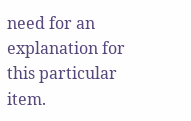need for an explanation for this particular item.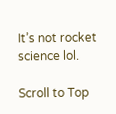It’s not rocket science lol.

Scroll to Top